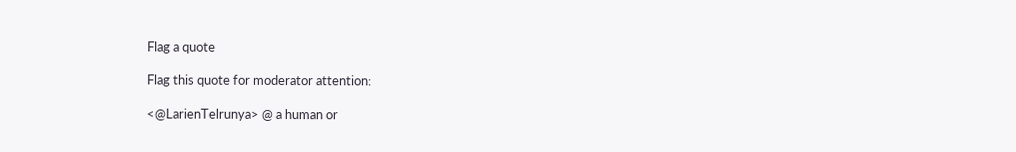Flag a quote

Flag this quote for moderator attention:

<@LarienTelrunya> @ a human or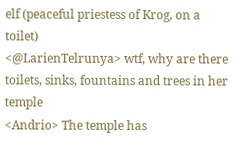elf (peaceful priestess of Krog, on a toilet)
<@LarienTelrunya> wtf, why are there toilets, sinks, fountains and trees in her temple
<Andrio> The temple has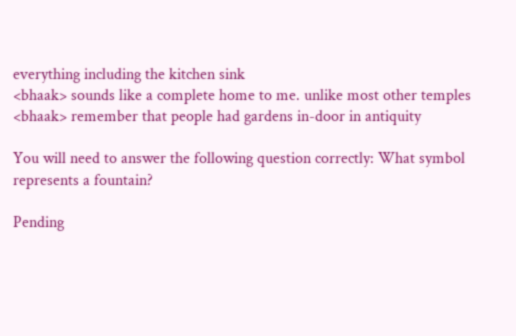everything including the kitchen sink
<bhaak> sounds like a complete home to me. unlike most other temples
<bhaak> remember that people had gardens in-door in antiquity

You will need to answer the following question correctly: What symbol represents a fountain?

Pending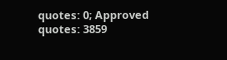quotes: 0; Approved quotes: 3859